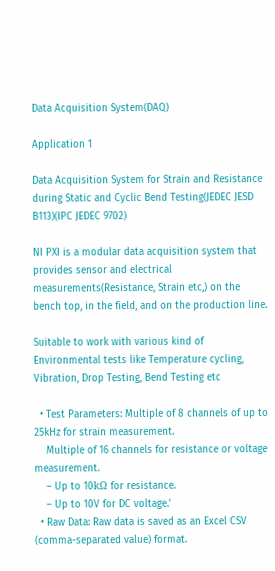Data Acquisition System(DAQ)

Application 1

Data Acquisition System for Strain and Resistance during Static and Cyclic Bend Testing(JEDEC JESD B113)(IPC JEDEC 9702)

NI PXI is a modular data acquisition system that provides sensor and electrical measurements(Resistance, Strain etc,) on the bench top, in the field, and on the production line.

Suitable to work with various kind of Environmental tests like Temperature cycling, Vibration, Drop Testing, Bend Testing etc

  • Test Parameters: Multiple of 8 channels of up to 25kHz for strain measurement.
    Multiple of 16 channels for resistance or voltage measurement.
    – Up to 10kΩ for resistance.
    – Up to 10V for DC voltage.’
  • Raw Data: Raw data is saved as an Excel CSV (comma-separated value) format.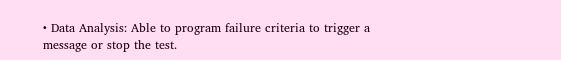• Data Analysis: Able to program failure criteria to trigger a message or stop the test.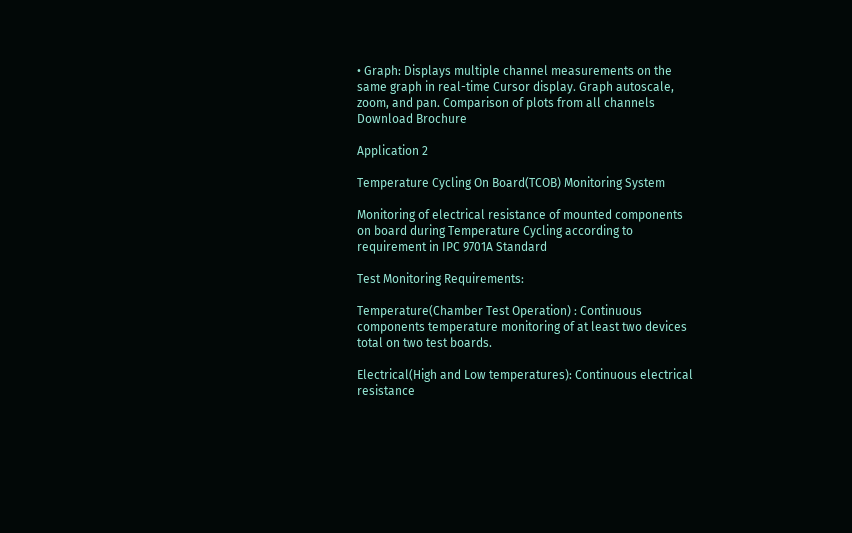• Graph: Displays multiple channel measurements on the same graph in real-time Cursor display. Graph autoscale, zoom, and pan. Comparison of plots from all channels
Download Brochure

Application 2

Temperature Cycling On Board(TCOB) Monitoring System

Monitoring of electrical resistance of mounted components on board during Temperature Cycling according to requirement in IPC 9701A Standard

Test Monitoring Requirements:

Temperature(Chamber Test Operation) : Continuous components temperature monitoring of at least two devices total on two test boards.

Electrical(High and Low temperatures): Continuous electrical resistance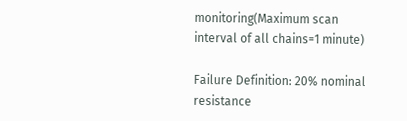monitoring(Maximum scan interval of all chains=1 minute)

Failure Definition: 20% nominal resistance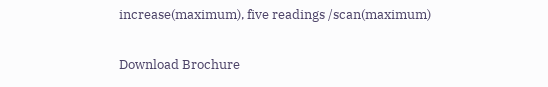increase(maximum), five readings /scan(maximum)

Download Brochure